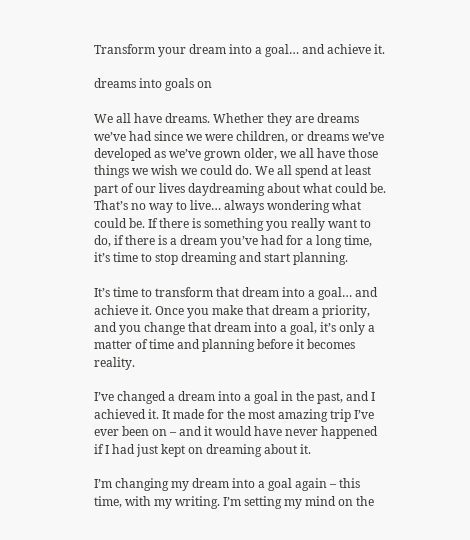Transform your dream into a goal… and achieve it.

dreams into goals on

We all have dreams. Whether they are dreams we’ve had since we were children, or dreams we’ve developed as we’ve grown older, we all have those things we wish we could do. We all spend at least part of our lives daydreaming about what could be. That’s no way to live… always wondering what could be. If there is something you really want to do, if there is a dream you’ve had for a long time, it’s time to stop dreaming and start planning.

It’s time to transform that dream into a goal… and achieve it. Once you make that dream a priority, and you change that dream into a goal, it’s only a matter of time and planning before it becomes reality.

I’ve changed a dream into a goal in the past, and I achieved it. It made for the most amazing trip I’ve ever been on – and it would have never happened if I had just kept on dreaming about it.

I’m changing my dream into a goal again – this time, with my writing. I’m setting my mind on the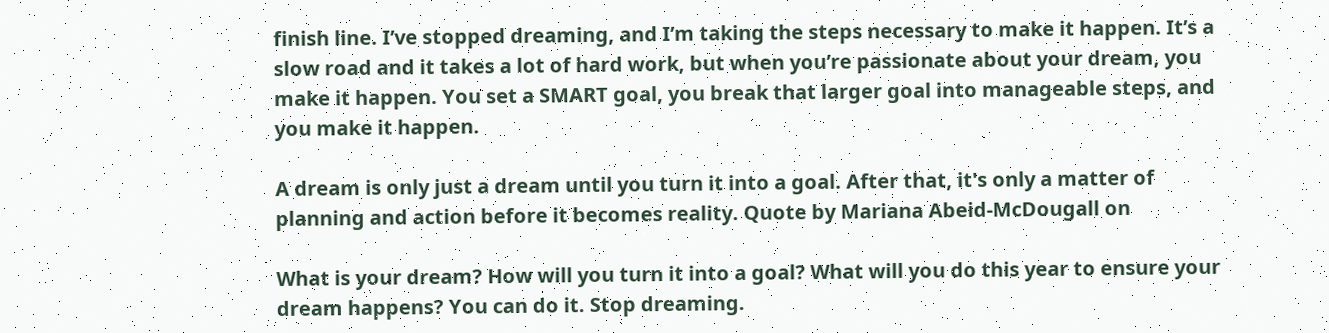finish line. I’ve stopped dreaming, and I’m taking the steps necessary to make it happen. It’s a slow road and it takes a lot of hard work, but when you’re passionate about your dream, you make it happen. You set a SMART goal, you break that larger goal into manageable steps, and you make it happen.

A dream is only just a dream until you turn it into a goal. After that, it's only a matter of planning and action before it becomes reality. Quote by Mariana Abeid-McDougall on

What is your dream? How will you turn it into a goal? What will you do this year to ensure your dream happens? You can do it. Stop dreaming.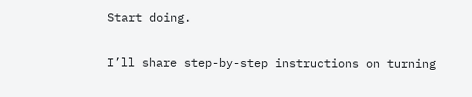Start doing.

I’ll share step-by-step instructions on turning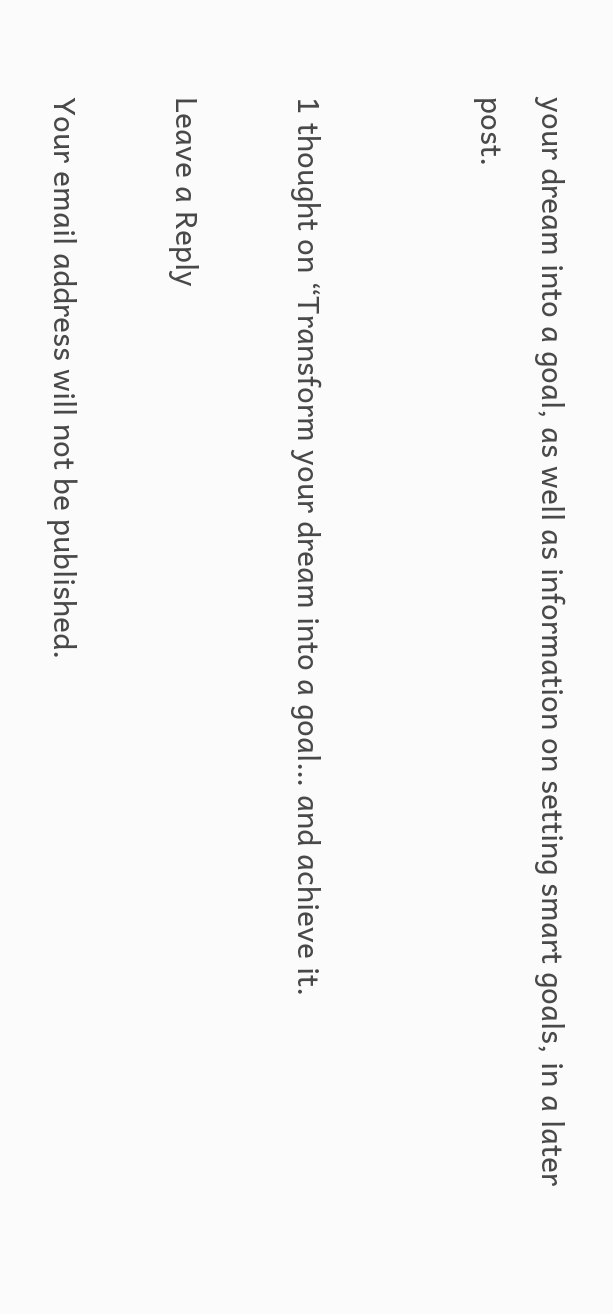your dream into a goal, as well as information on setting smart goals, in a later post.


1 thought on “Transform your dream into a goal… and achieve it.

Leave a Reply

Your email address will not be published.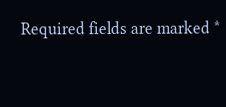Required fields are marked *